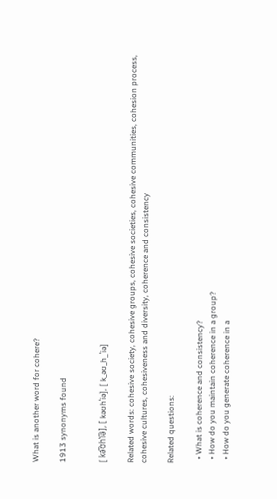What is another word for cohere?

1913 synonyms found


[ kə͡ʊhˈi͡ə], [ kəʊhˈiə], [ k_əʊ_h_ˈiə]

Related words: cohesive society, cohesive groups, cohesive societies, cohesive communities, cohesion process, cohesive cultures, cohesiveness and diversity, coherence and consistency

Related questions:

  • What is coherence and consistency?
  • How do you maintain coherence in a group?
  • How do you generate coherence in a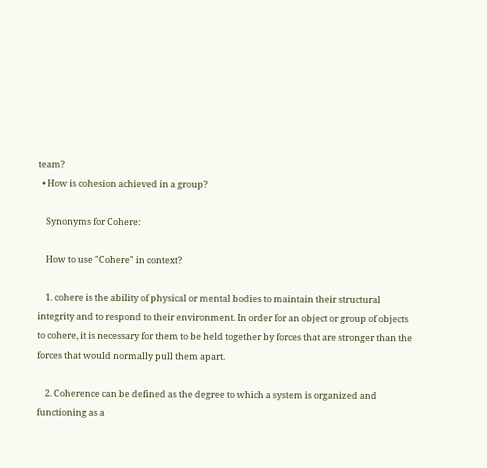team?
  • How is cohesion achieved in a group?

    Synonyms for Cohere:

    How to use "Cohere" in context?

    1. cohere is the ability of physical or mental bodies to maintain their structural integrity and to respond to their environment. In order for an object or group of objects to cohere, it is necessary for them to be held together by forces that are stronger than the forces that would normally pull them apart.

    2. Coherence can be defined as the degree to which a system is organized and functioning as a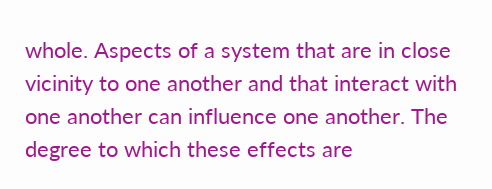whole. Aspects of a system that are in close vicinity to one another and that interact with one another can influence one another. The degree to which these effects are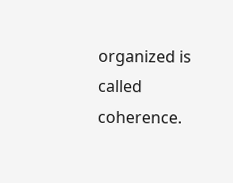organized is called coherence.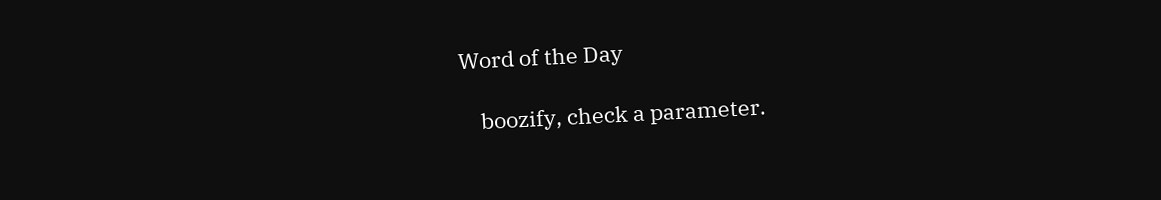Word of the Day

    boozify, check a parameter.